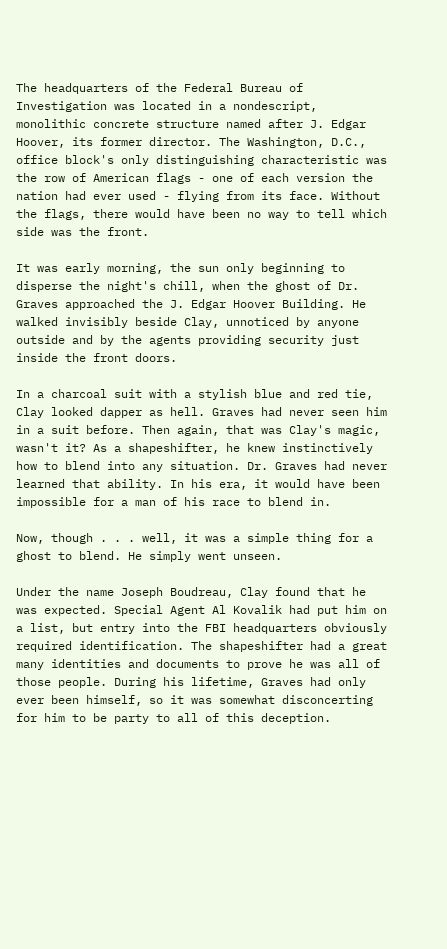The headquarters of the Federal Bureau of Investigation was located in a nondescript, monolithic concrete structure named after J. Edgar Hoover, its former director. The Washington, D.C., office block's only distinguishing characteristic was the row of American flags - one of each version the nation had ever used - flying from its face. Without the flags, there would have been no way to tell which side was the front.

It was early morning, the sun only beginning to disperse the night's chill, when the ghost of Dr. Graves approached the J. Edgar Hoover Building. He walked invisibly beside Clay, unnoticed by anyone outside and by the agents providing security just inside the front doors.

In a charcoal suit with a stylish blue and red tie, Clay looked dapper as hell. Graves had never seen him in a suit before. Then again, that was Clay's magic, wasn't it? As a shapeshifter, he knew instinctively how to blend into any situation. Dr. Graves had never learned that ability. In his era, it would have been impossible for a man of his race to blend in.

Now, though . . . well, it was a simple thing for a ghost to blend. He simply went unseen.

Under the name Joseph Boudreau, Clay found that he was expected. Special Agent Al Kovalik had put him on a list, but entry into the FBI headquarters obviously required identification. The shapeshifter had a great many identities and documents to prove he was all of those people. During his lifetime, Graves had only ever been himself, so it was somewhat disconcerting for him to be party to all of this deception.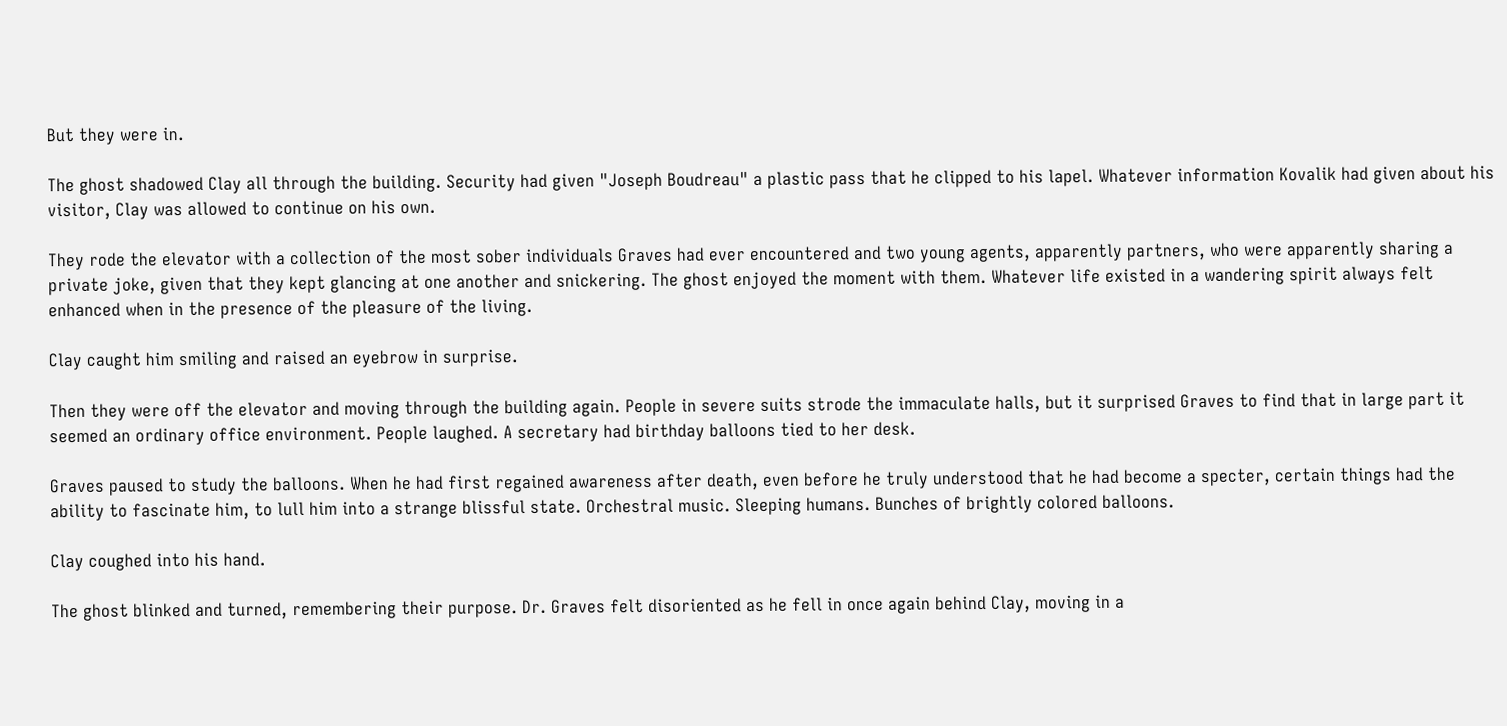But they were in.

The ghost shadowed Clay all through the building. Security had given "Joseph Boudreau" a plastic pass that he clipped to his lapel. Whatever information Kovalik had given about his visitor, Clay was allowed to continue on his own.

They rode the elevator with a collection of the most sober individuals Graves had ever encountered and two young agents, apparently partners, who were apparently sharing a private joke, given that they kept glancing at one another and snickering. The ghost enjoyed the moment with them. Whatever life existed in a wandering spirit always felt enhanced when in the presence of the pleasure of the living.

Clay caught him smiling and raised an eyebrow in surprise.

Then they were off the elevator and moving through the building again. People in severe suits strode the immaculate halls, but it surprised Graves to find that in large part it seemed an ordinary office environment. People laughed. A secretary had birthday balloons tied to her desk.

Graves paused to study the balloons. When he had first regained awareness after death, even before he truly understood that he had become a specter, certain things had the ability to fascinate him, to lull him into a strange blissful state. Orchestral music. Sleeping humans. Bunches of brightly colored balloons.

Clay coughed into his hand.

The ghost blinked and turned, remembering their purpose. Dr. Graves felt disoriented as he fell in once again behind Clay, moving in a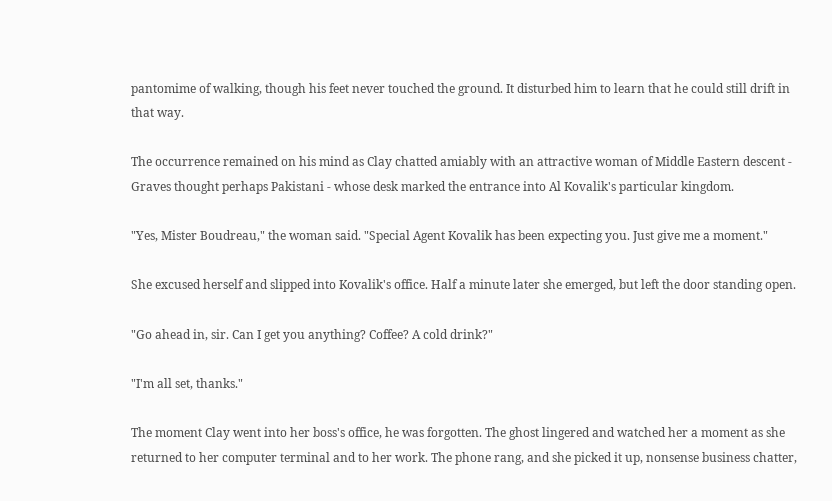pantomime of walking, though his feet never touched the ground. It disturbed him to learn that he could still drift in that way.

The occurrence remained on his mind as Clay chatted amiably with an attractive woman of Middle Eastern descent - Graves thought perhaps Pakistani - whose desk marked the entrance into Al Kovalik's particular kingdom.

"Yes, Mister Boudreau," the woman said. "Special Agent Kovalik has been expecting you. Just give me a moment."

She excused herself and slipped into Kovalik's office. Half a minute later she emerged, but left the door standing open.

"Go ahead in, sir. Can I get you anything? Coffee? A cold drink?"

"I'm all set, thanks."

The moment Clay went into her boss's office, he was forgotten. The ghost lingered and watched her a moment as she returned to her computer terminal and to her work. The phone rang, and she picked it up, nonsense business chatter,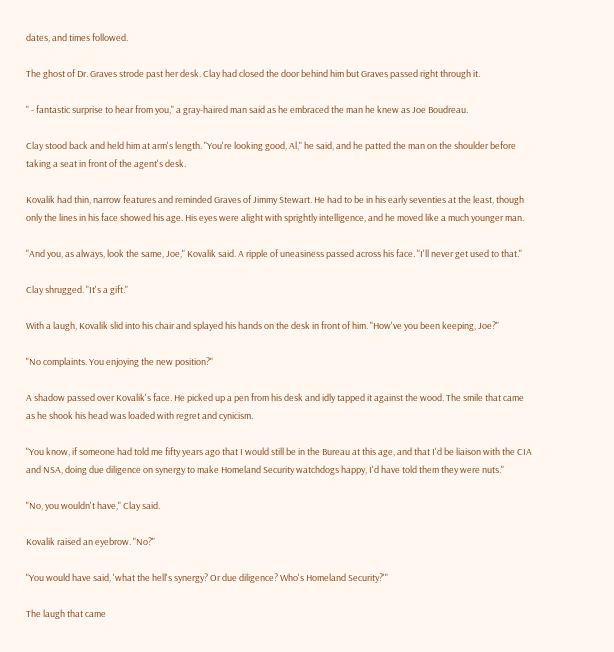dates, and times followed.

The ghost of Dr. Graves strode past her desk. Clay had closed the door behind him but Graves passed right through it.

" - fantastic surprise to hear from you," a gray-haired man said as he embraced the man he knew as Joe Boudreau.

Clay stood back and held him at arm's length. "You're looking good, Al," he said, and he patted the man on the shoulder before taking a seat in front of the agent's desk.

Kovalik had thin, narrow features and reminded Graves of Jimmy Stewart. He had to be in his early seventies at the least, though only the lines in his face showed his age. His eyes were alight with sprightly intelligence, and he moved like a much younger man.

"And you, as always, look the same, Joe," Kovalik said. A ripple of uneasiness passed across his face. "I'll never get used to that."

Clay shrugged. "It's a gift."

With a laugh, Kovalik slid into his chair and splayed his hands on the desk in front of him. "How've you been keeping, Joe?"

"No complaints. You enjoying the new position?"

A shadow passed over Kovalik's face. He picked up a pen from his desk and idly tapped it against the wood. The smile that came as he shook his head was loaded with regret and cynicism.

"You know, if someone had told me fifty years ago that I would still be in the Bureau at this age, and that I'd be liaison with the CIA and NSA, doing due diligence on synergy to make Homeland Security watchdogs happy, I'd have told them they were nuts."

"No, you wouldn't have," Clay said.

Kovalik raised an eyebrow. "No?"

"You would have said, 'what the hell's synergy? Or due diligence? Who's Homeland Security?'"

The laugh that came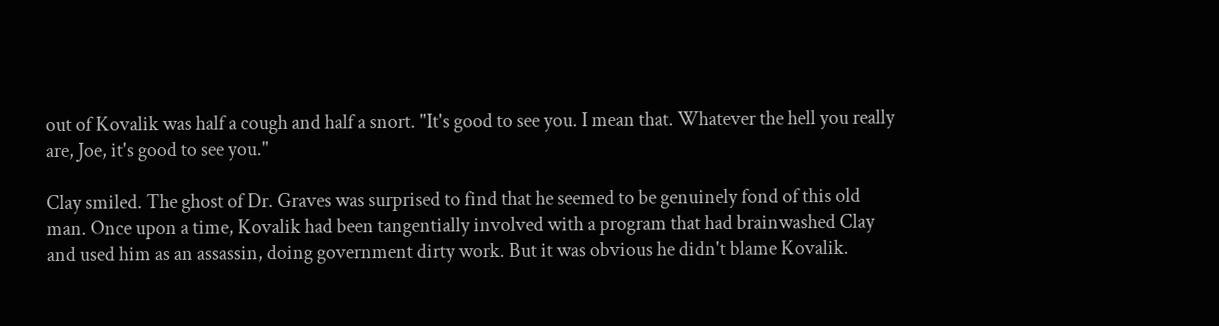out of Kovalik was half a cough and half a snort. "It's good to see you. I mean that. Whatever the hell you really are, Joe, it's good to see you."

Clay smiled. The ghost of Dr. Graves was surprised to find that he seemed to be genuinely fond of this old man. Once upon a time, Kovalik had been tangentially involved with a program that had brainwashed Clay and used him as an assassin, doing government dirty work. But it was obvious he didn't blame Kovalik.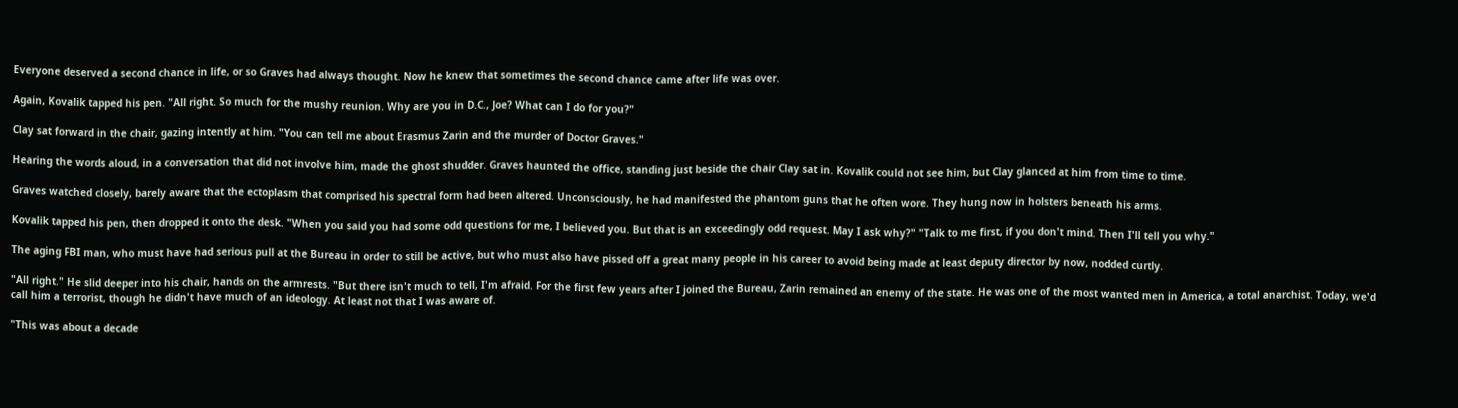Everyone deserved a second chance in life, or so Graves had always thought. Now he knew that sometimes the second chance came after life was over.

Again, Kovalik tapped his pen. "All right. So much for the mushy reunion. Why are you in D.C., Joe? What can I do for you?"

Clay sat forward in the chair, gazing intently at him. "You can tell me about Erasmus Zarin and the murder of Doctor Graves."

Hearing the words aloud, in a conversation that did not involve him, made the ghost shudder. Graves haunted the office, standing just beside the chair Clay sat in. Kovalik could not see him, but Clay glanced at him from time to time.

Graves watched closely, barely aware that the ectoplasm that comprised his spectral form had been altered. Unconsciously, he had manifested the phantom guns that he often wore. They hung now in holsters beneath his arms.

Kovalik tapped his pen, then dropped it onto the desk. "When you said you had some odd questions for me, I believed you. But that is an exceedingly odd request. May I ask why?" "Talk to me first, if you don't mind. Then I'll tell you why."

The aging FBI man, who must have had serious pull at the Bureau in order to still be active, but who must also have pissed off a great many people in his career to avoid being made at least deputy director by now, nodded curtly.

"All right." He slid deeper into his chair, hands on the armrests. "But there isn't much to tell, I'm afraid. For the first few years after I joined the Bureau, Zarin remained an enemy of the state. He was one of the most wanted men in America, a total anarchist. Today, we'd call him a terrorist, though he didn't have much of an ideology. At least not that I was aware of.

"This was about a decade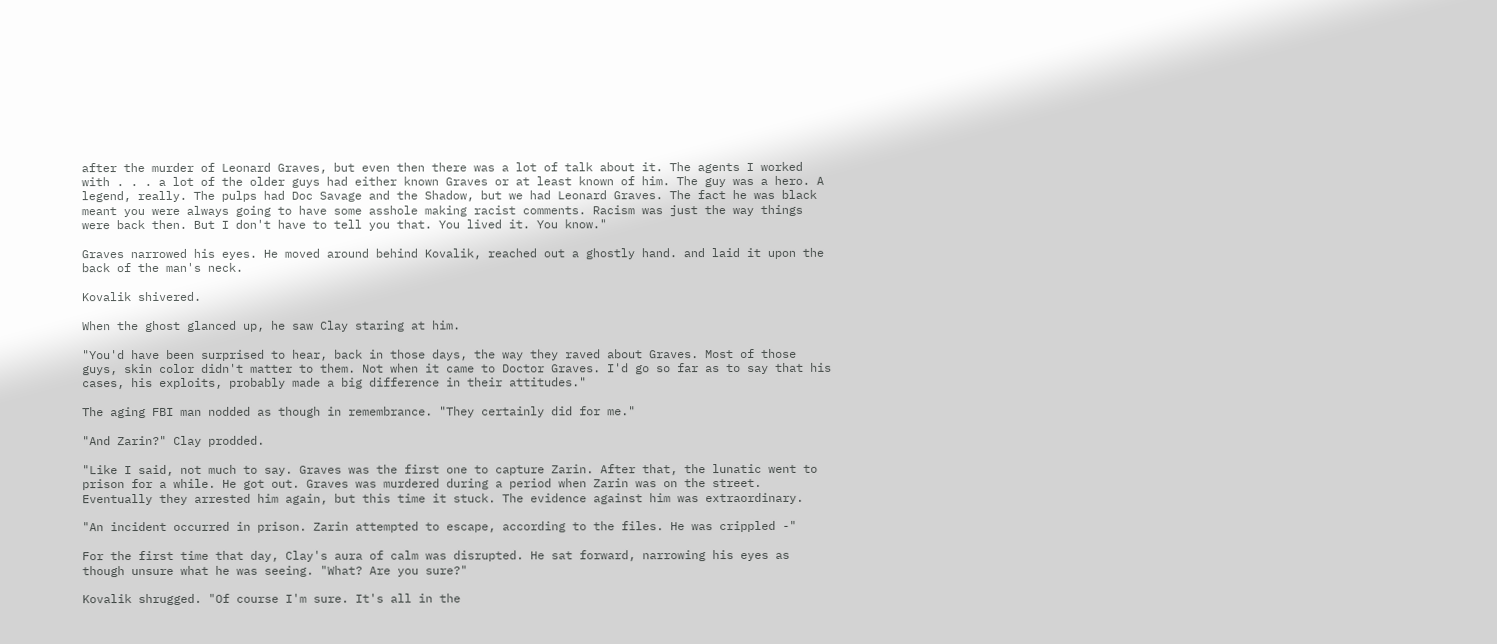after the murder of Leonard Graves, but even then there was a lot of talk about it. The agents I worked with . . . a lot of the older guys had either known Graves or at least known of him. The guy was a hero. A legend, really. The pulps had Doc Savage and the Shadow, but we had Leonard Graves. The fact he was black meant you were always going to have some asshole making racist comments. Racism was just the way things were back then. But I don't have to tell you that. You lived it. You know."

Graves narrowed his eyes. He moved around behind Kovalik, reached out a ghostly hand. and laid it upon the back of the man's neck.

Kovalik shivered.

When the ghost glanced up, he saw Clay staring at him.

"You'd have been surprised to hear, back in those days, the way they raved about Graves. Most of those guys, skin color didn't matter to them. Not when it came to Doctor Graves. I'd go so far as to say that his cases, his exploits, probably made a big difference in their attitudes."

The aging FBI man nodded as though in remembrance. "They certainly did for me."

"And Zarin?" Clay prodded.

"Like I said, not much to say. Graves was the first one to capture Zarin. After that, the lunatic went to prison for a while. He got out. Graves was murdered during a period when Zarin was on the street. Eventually they arrested him again, but this time it stuck. The evidence against him was extraordinary.

"An incident occurred in prison. Zarin attempted to escape, according to the files. He was crippled -"

For the first time that day, Clay's aura of calm was disrupted. He sat forward, narrowing his eyes as though unsure what he was seeing. "What? Are you sure?"

Kovalik shrugged. "Of course I'm sure. It's all in the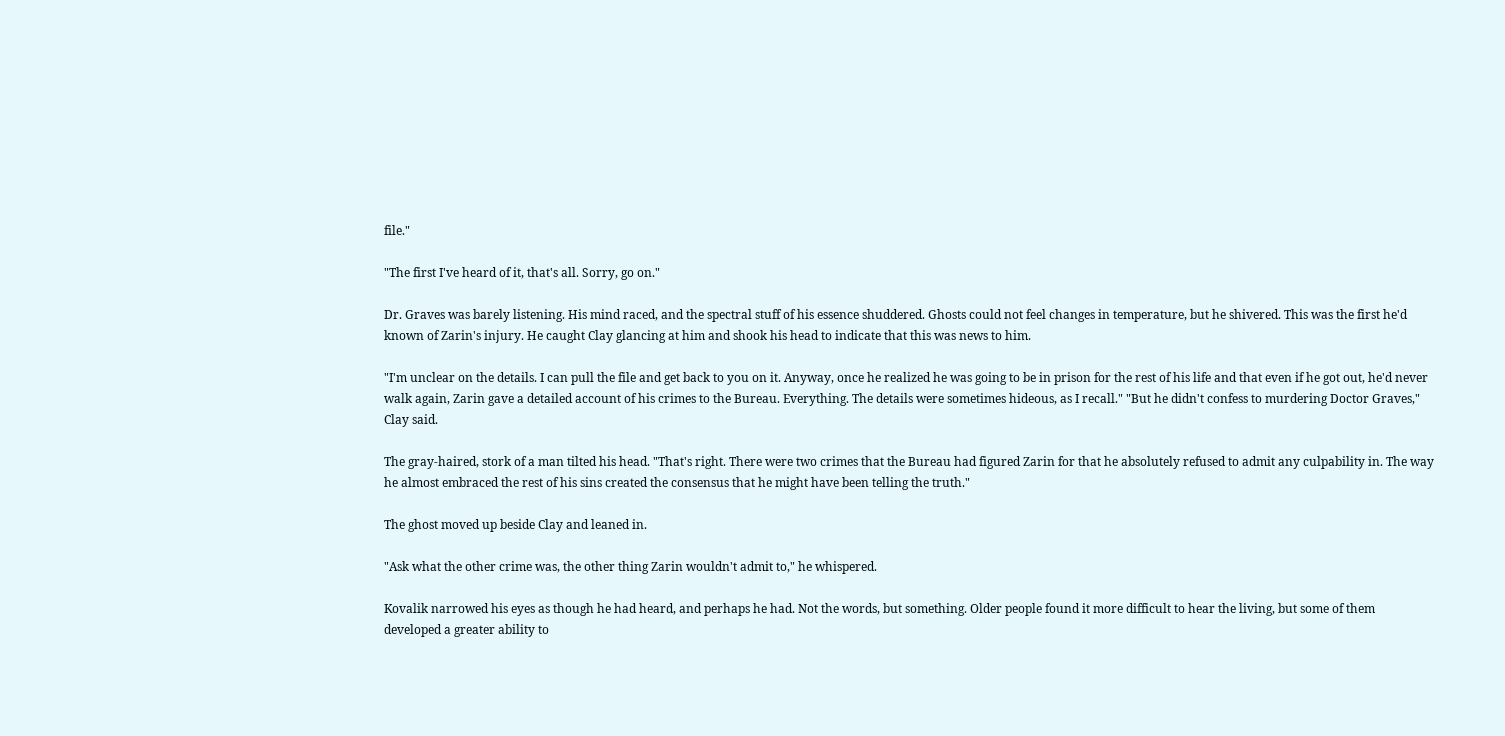file."

"The first I've heard of it, that's all. Sorry, go on."

Dr. Graves was barely listening. His mind raced, and the spectral stuff of his essence shuddered. Ghosts could not feel changes in temperature, but he shivered. This was the first he'd known of Zarin's injury. He caught Clay glancing at him and shook his head to indicate that this was news to him.

"I'm unclear on the details. I can pull the file and get back to you on it. Anyway, once he realized he was going to be in prison for the rest of his life and that even if he got out, he'd never walk again, Zarin gave a detailed account of his crimes to the Bureau. Everything. The details were sometimes hideous, as I recall." "But he didn't confess to murdering Doctor Graves," Clay said.

The gray-haired, stork of a man tilted his head. "That's right. There were two crimes that the Bureau had figured Zarin for that he absolutely refused to admit any culpability in. The way he almost embraced the rest of his sins created the consensus that he might have been telling the truth."

The ghost moved up beside Clay and leaned in.

"Ask what the other crime was, the other thing Zarin wouldn't admit to," he whispered.

Kovalik narrowed his eyes as though he had heard, and perhaps he had. Not the words, but something. Older people found it more difficult to hear the living, but some of them developed a greater ability to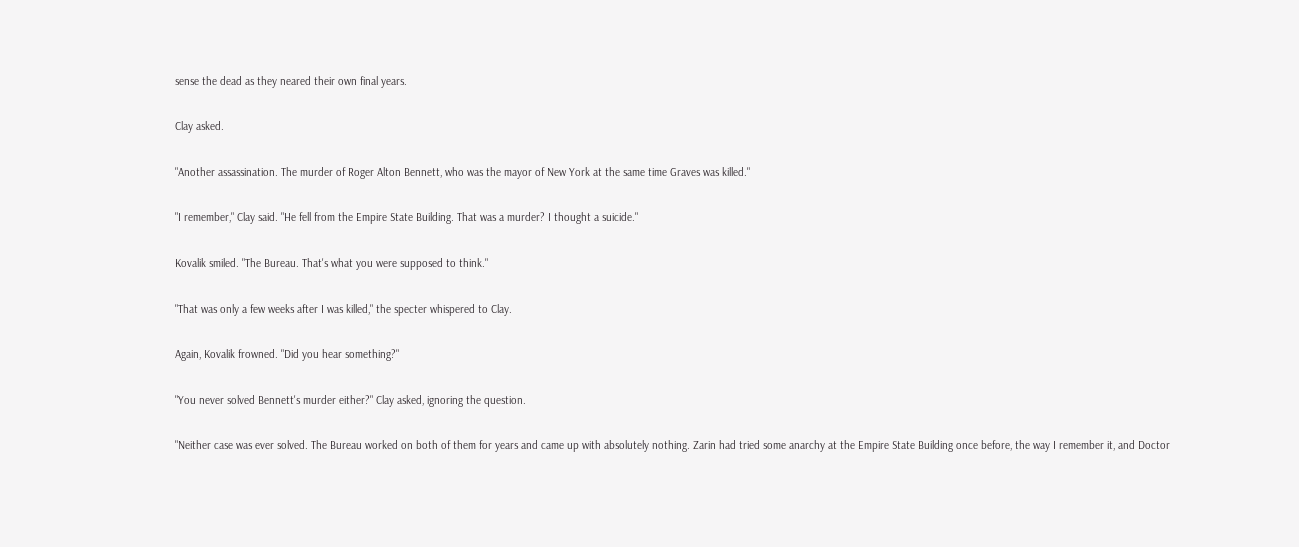sense the dead as they neared their own final years.

Clay asked.

"Another assassination. The murder of Roger Alton Bennett, who was the mayor of New York at the same time Graves was killed."

"I remember," Clay said. "He fell from the Empire State Building. That was a murder? I thought a suicide."

Kovalik smiled. "The Bureau. That's what you were supposed to think."

"That was only a few weeks after I was killed," the specter whispered to Clay.

Again, Kovalik frowned. "Did you hear something?"

"You never solved Bennett's murder either?" Clay asked, ignoring the question.

"Neither case was ever solved. The Bureau worked on both of them for years and came up with absolutely nothing. Zarin had tried some anarchy at the Empire State Building once before, the way I remember it, and Doctor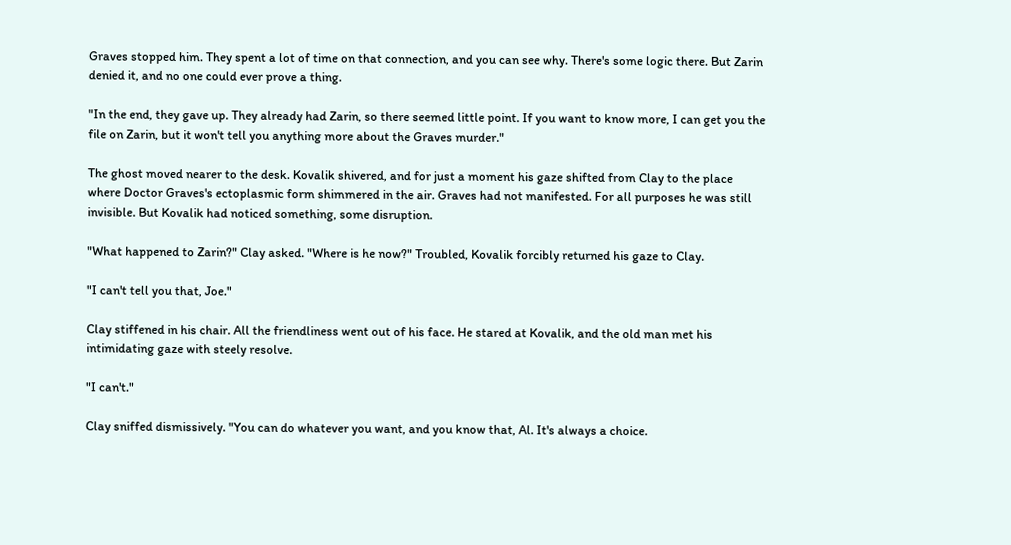Graves stopped him. They spent a lot of time on that connection, and you can see why. There's some logic there. But Zarin denied it, and no one could ever prove a thing.

"In the end, they gave up. They already had Zarin, so there seemed little point. If you want to know more, I can get you the file on Zarin, but it won't tell you anything more about the Graves murder."

The ghost moved nearer to the desk. Kovalik shivered, and for just a moment his gaze shifted from Clay to the place where Doctor Graves's ectoplasmic form shimmered in the air. Graves had not manifested. For all purposes he was still invisible. But Kovalik had noticed something, some disruption.

"What happened to Zarin?" Clay asked. "Where is he now?" Troubled, Kovalik forcibly returned his gaze to Clay.

"I can't tell you that, Joe."

Clay stiffened in his chair. All the friendliness went out of his face. He stared at Kovalik, and the old man met his intimidating gaze with steely resolve.

"I can't."

Clay sniffed dismissively. "You can do whatever you want, and you know that, Al. It's always a choice.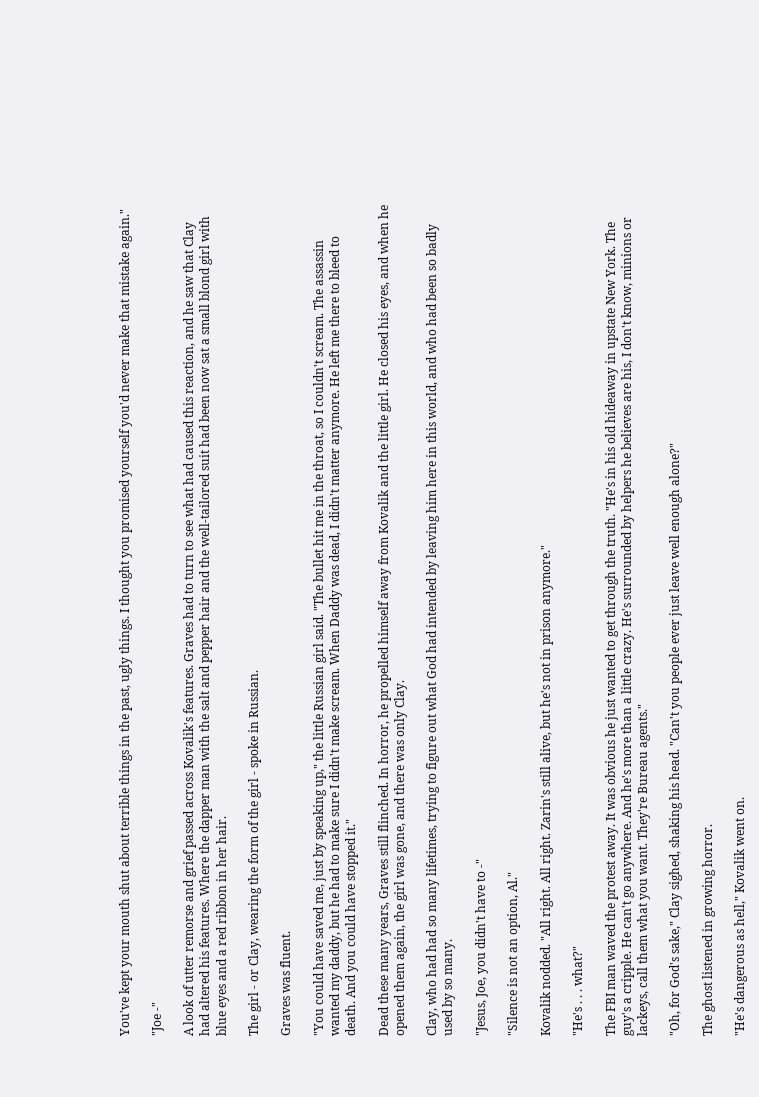You've kept your mouth shut about terrible things in the past, ugly things. I thought you promised yourself you'd never make that mistake again."

"Joe -"

A look of utter remorse and grief passed across Kovalik's features. Graves had to turn to see what had caused this reaction, and he saw that Clay had altered his features. Where the dapper man with the salt and pepper hair and the well-tailored suit had been now sat a small blond girl with blue eyes and a red ribbon in her hair.

The girl - or Clay, wearing the form of the girl - spoke in Russian.

Graves was fluent.

"You could have saved me, just by speaking up," the little Russian girl said. "The bullet hit me in the throat, so I couldn't scream. The assassin wanted my daddy, but he had to make sure I didn't make scream. When Daddy was dead, I didn't matter anymore. He left me there to bleed to death. And you could have stopped it."

Dead these many years, Graves still flinched. In horror, he propelled himself away from Kovalik and the little girl. He closed his eyes, and when he opened them again, the girl was gone, and there was only Clay.

Clay, who had had so many lifetimes, trying to figure out what God had intended by leaving him here in this world, and who had been so badly used by so many.

"Jesus, Joe, you didn't have to -"

"Silence is not an option, Al."

Kovalik nodded. "All right. All right. Zarin's still alive, but he's not in prison anymore."

"He's . . . what?"

The FBI man waved the protest away. It was obvious he just wanted to get through the truth. "He's in his old hideaway in upstate New York. The guy's a cripple. He can't go anywhere. And he's more than a little crazy. He's surrounded by helpers he believes are his, I don't know, minions or lackeys, call them what you want. They're Bureau agents."

"Oh, for God's sake," Clay sighed, shaking his head. "Can't you people ever just leave well enough alone?"

The ghost listened in growing horror.

"He's dangerous as hell," Kovalik went on.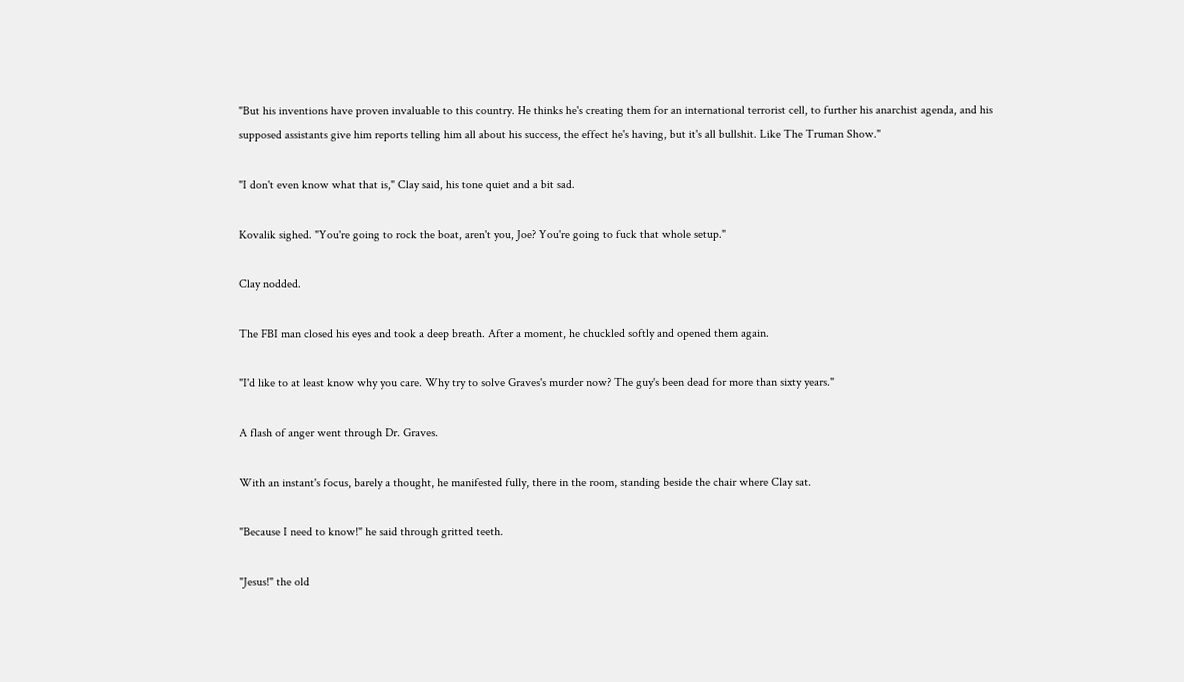"But his inventions have proven invaluable to this country. He thinks he's creating them for an international terrorist cell, to further his anarchist agenda, and his supposed assistants give him reports telling him all about his success, the effect he's having, but it's all bullshit. Like The Truman Show."

"I don't even know what that is," Clay said, his tone quiet and a bit sad.

Kovalik sighed. "You're going to rock the boat, aren't you, Joe? You're going to fuck that whole setup."

Clay nodded.

The FBI man closed his eyes and took a deep breath. After a moment, he chuckled softly and opened them again.

"I'd like to at least know why you care. Why try to solve Graves's murder now? The guy's been dead for more than sixty years."

A flash of anger went through Dr. Graves.

With an instant's focus, barely a thought, he manifested fully, there in the room, standing beside the chair where Clay sat.

"Because I need to know!" he said through gritted teeth.

"Jesus!" the old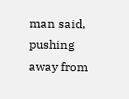man said, pushing away from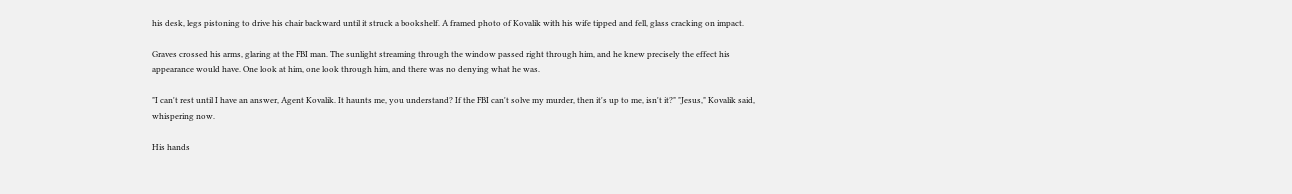his desk, legs pistoning to drive his chair backward until it struck a bookshelf. A framed photo of Kovalik with his wife tipped and fell, glass cracking on impact.

Graves crossed his arms, glaring at the FBI man. The sunlight streaming through the window passed right through him, and he knew precisely the effect his appearance would have. One look at him, one look through him, and there was no denying what he was.

"I can't rest until I have an answer, Agent Kovalik. It haunts me, you understand? If the FBI can't solve my murder, then it's up to me, isn't it?" "Jesus," Kovalik said, whispering now.

His hands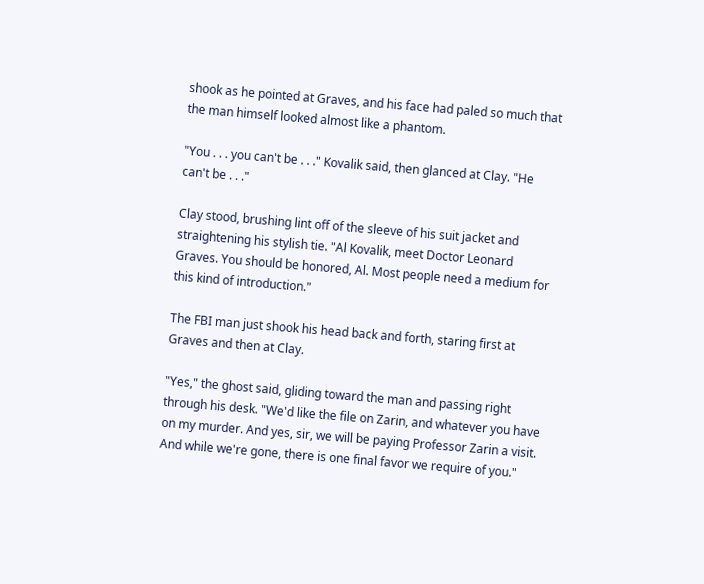shook as he pointed at Graves, and his face had paled so much that the man himself looked almost like a phantom.

"You . . . you can't be . . ." Kovalik said, then glanced at Clay. "He can't be . . ."

Clay stood, brushing lint off of the sleeve of his suit jacket and straightening his stylish tie. "Al Kovalik, meet Doctor Leonard Graves. You should be honored, Al. Most people need a medium for this kind of introduction."

The FBI man just shook his head back and forth, staring first at Graves and then at Clay.

"Yes," the ghost said, gliding toward the man and passing right through his desk. "We'd like the file on Zarin, and whatever you have on my murder. And yes, sir, we will be paying Professor Zarin a visit. And while we're gone, there is one final favor we require of you."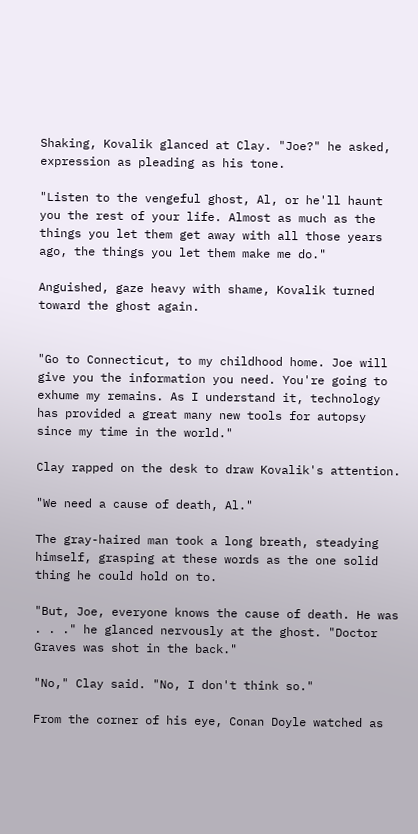Shaking, Kovalik glanced at Clay. "Joe?" he asked, expression as pleading as his tone.

"Listen to the vengeful ghost, Al, or he'll haunt you the rest of your life. Almost as much as the things you let them get away with all those years ago, the things you let them make me do."

Anguished, gaze heavy with shame, Kovalik turned toward the ghost again.


"Go to Connecticut, to my childhood home. Joe will give you the information you need. You're going to exhume my remains. As I understand it, technology has provided a great many new tools for autopsy since my time in the world."

Clay rapped on the desk to draw Kovalik's attention.

"We need a cause of death, Al."

The gray-haired man took a long breath, steadying himself, grasping at these words as the one solid thing he could hold on to.

"But, Joe, everyone knows the cause of death. He was . . ." he glanced nervously at the ghost. "Doctor Graves was shot in the back."

"No," Clay said. "No, I don't think so."

From the corner of his eye, Conan Doyle watched as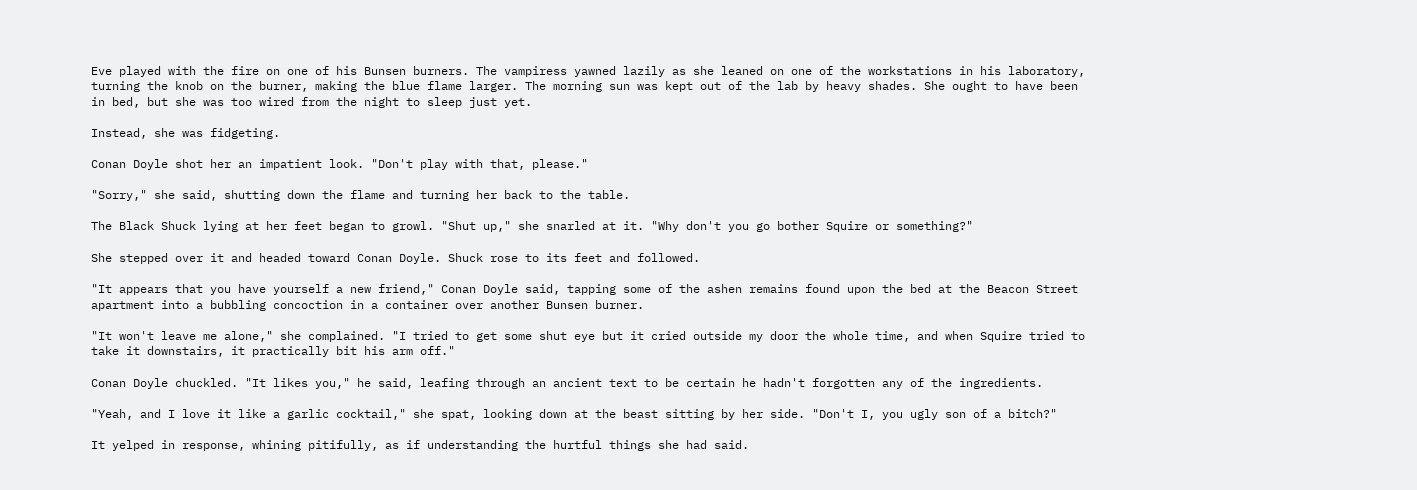Eve played with the fire on one of his Bunsen burners. The vampiress yawned lazily as she leaned on one of the workstations in his laboratory, turning the knob on the burner, making the blue flame larger. The morning sun was kept out of the lab by heavy shades. She ought to have been in bed, but she was too wired from the night to sleep just yet.

Instead, she was fidgeting.

Conan Doyle shot her an impatient look. "Don't play with that, please."

"Sorry," she said, shutting down the flame and turning her back to the table.

The Black Shuck lying at her feet began to growl. "Shut up," she snarled at it. "Why don't you go bother Squire or something?"

She stepped over it and headed toward Conan Doyle. Shuck rose to its feet and followed.

"It appears that you have yourself a new friend," Conan Doyle said, tapping some of the ashen remains found upon the bed at the Beacon Street apartment into a bubbling concoction in a container over another Bunsen burner.

"It won't leave me alone," she complained. "I tried to get some shut eye but it cried outside my door the whole time, and when Squire tried to take it downstairs, it practically bit his arm off."

Conan Doyle chuckled. "It likes you," he said, leafing through an ancient text to be certain he hadn't forgotten any of the ingredients.

"Yeah, and I love it like a garlic cocktail," she spat, looking down at the beast sitting by her side. "Don't I, you ugly son of a bitch?"

It yelped in response, whining pitifully, as if understanding the hurtful things she had said.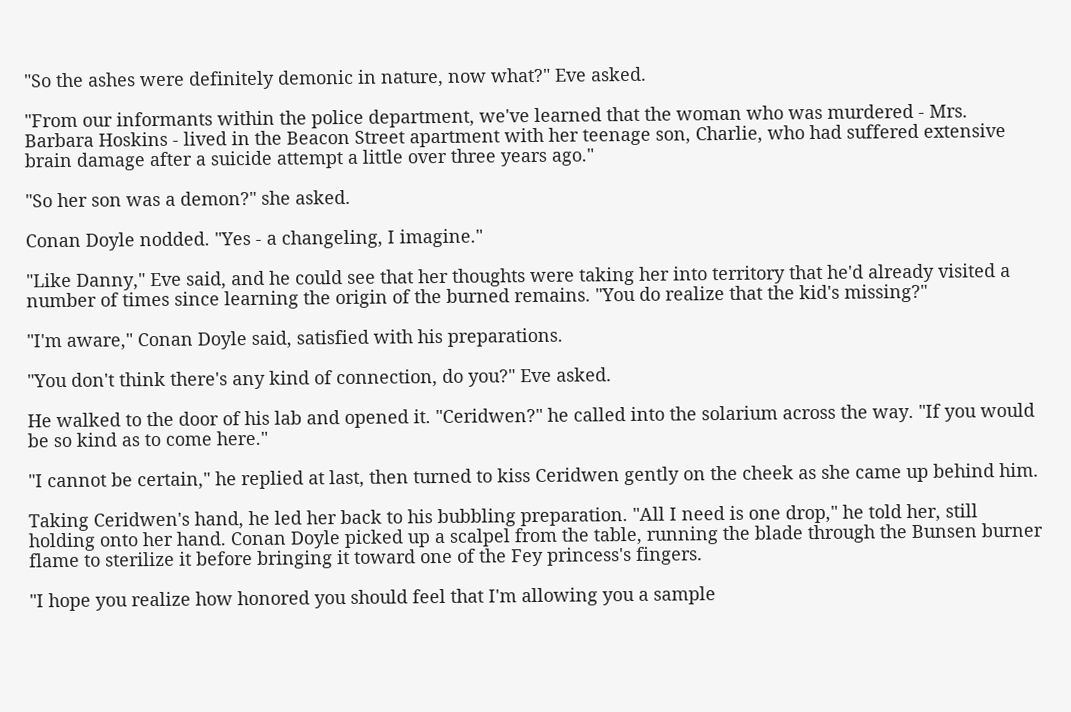"So the ashes were definitely demonic in nature, now what?" Eve asked.

"From our informants within the police department, we've learned that the woman who was murdered - Mrs. Barbara Hoskins - lived in the Beacon Street apartment with her teenage son, Charlie, who had suffered extensive brain damage after a suicide attempt a little over three years ago."

"So her son was a demon?" she asked.

Conan Doyle nodded. "Yes - a changeling, I imagine."

"Like Danny," Eve said, and he could see that her thoughts were taking her into territory that he'd already visited a number of times since learning the origin of the burned remains. "You do realize that the kid's missing?"

"I'm aware," Conan Doyle said, satisfied with his preparations.

"You don't think there's any kind of connection, do you?" Eve asked.

He walked to the door of his lab and opened it. "Ceridwen?" he called into the solarium across the way. "If you would be so kind as to come here."

"I cannot be certain," he replied at last, then turned to kiss Ceridwen gently on the cheek as she came up behind him.

Taking Ceridwen's hand, he led her back to his bubbling preparation. "All I need is one drop," he told her, still holding onto her hand. Conan Doyle picked up a scalpel from the table, running the blade through the Bunsen burner flame to sterilize it before bringing it toward one of the Fey princess's fingers.

"I hope you realize how honored you should feel that I'm allowing you a sample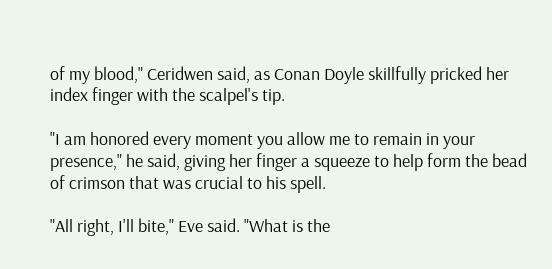of my blood," Ceridwen said, as Conan Doyle skillfully pricked her index finger with the scalpel's tip.

"I am honored every moment you allow me to remain in your presence," he said, giving her finger a squeeze to help form the bead of crimson that was crucial to his spell.

"All right, I'll bite," Eve said. "What is the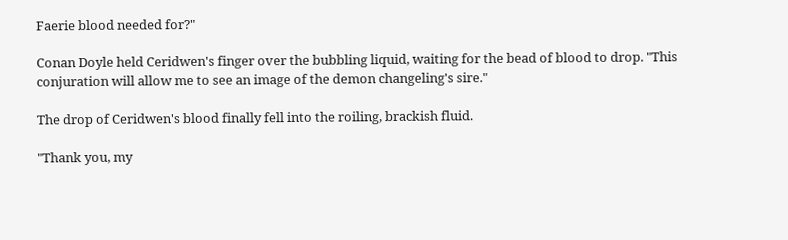Faerie blood needed for?"

Conan Doyle held Ceridwen's finger over the bubbling liquid, waiting for the bead of blood to drop. "This conjuration will allow me to see an image of the demon changeling's sire."

The drop of Ceridwen's blood finally fell into the roiling, brackish fluid.

"Thank you, my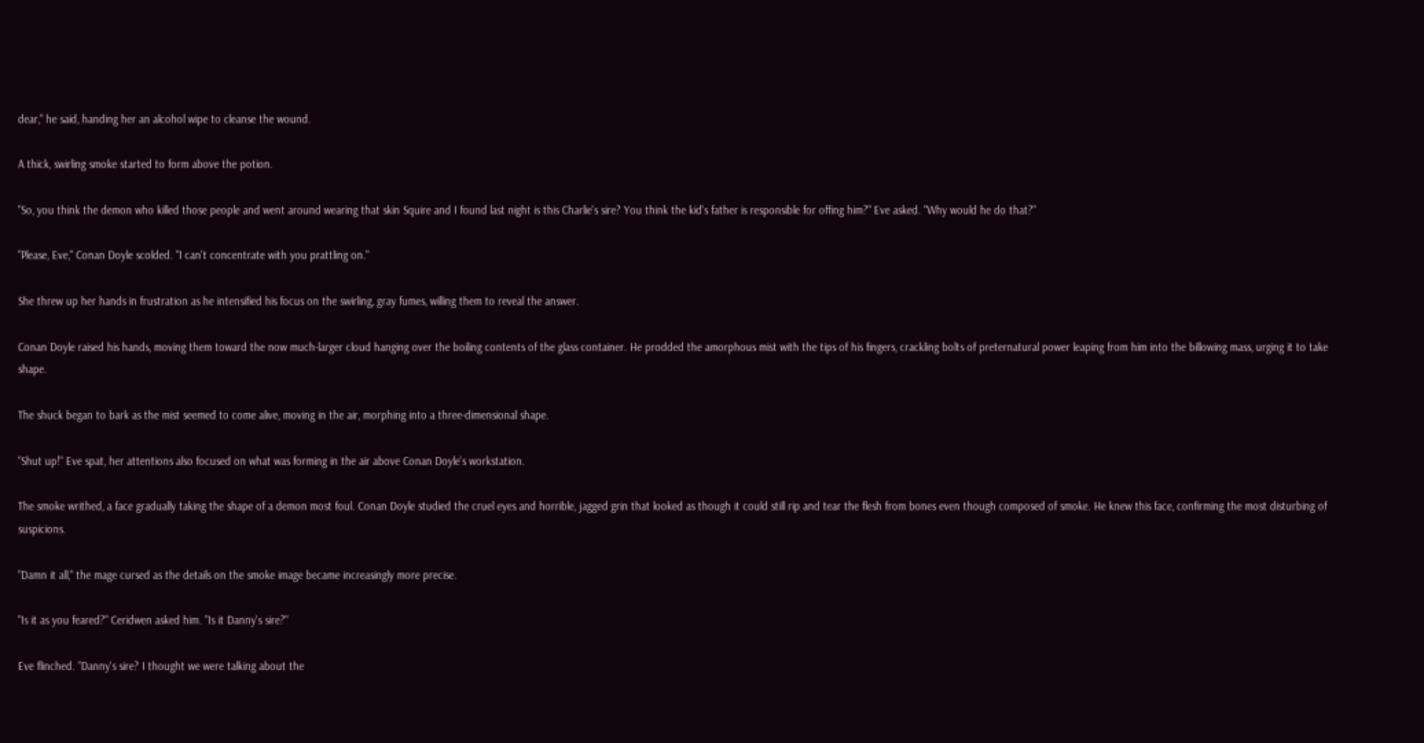dear," he said, handing her an alcohol wipe to cleanse the wound.

A thick, swirling smoke started to form above the potion.

"So, you think the demon who killed those people and went around wearing that skin Squire and I found last night is this Charlie's sire? You think the kid's father is responsible for offing him?" Eve asked. "Why would he do that?"

"Please, Eve," Conan Doyle scolded. "I can't concentrate with you prattling on."

She threw up her hands in frustration as he intensified his focus on the swirling, gray fumes, willing them to reveal the answer.

Conan Doyle raised his hands, moving them toward the now much-larger cloud hanging over the boiling contents of the glass container. He prodded the amorphous mist with the tips of his fingers, crackling bolts of preternatural power leaping from him into the billowing mass, urging it to take shape.

The shuck began to bark as the mist seemed to come alive, moving in the air, morphing into a three-dimensional shape.

"Shut up!" Eve spat, her attentions also focused on what was forming in the air above Conan Doyle's workstation.

The smoke writhed, a face gradually taking the shape of a demon most foul. Conan Doyle studied the cruel eyes and horrible, jagged grin that looked as though it could still rip and tear the flesh from bones even though composed of smoke. He knew this face, confirming the most disturbing of suspicions.

"Damn it all," the mage cursed as the details on the smoke image became increasingly more precise.

"Is it as you feared?" Ceridwen asked him. "Is it Danny's sire?"

Eve flinched. "Danny's sire? I thought we were talking about the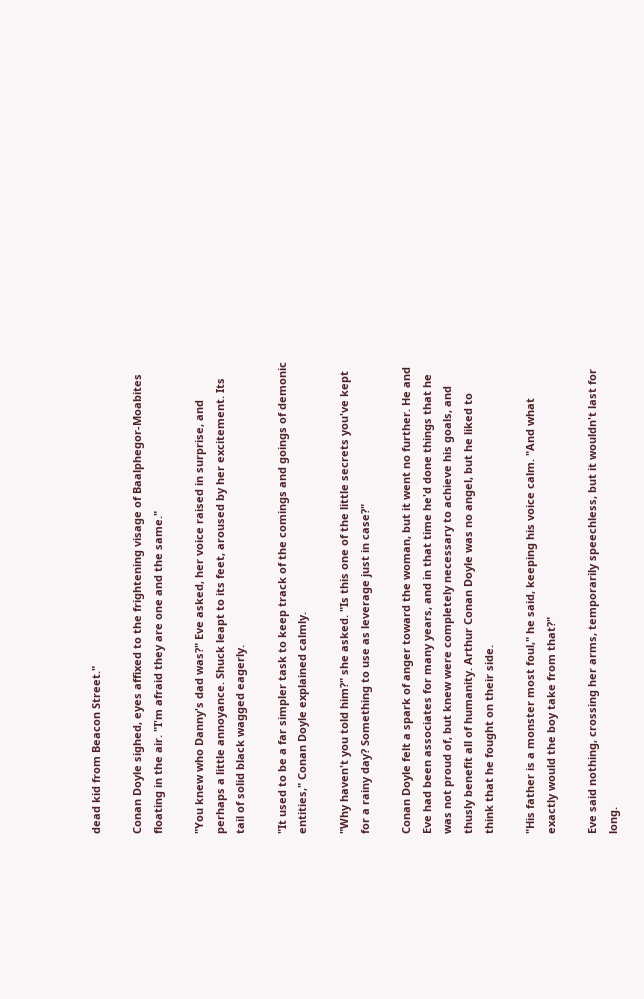dead kid from Beacon Street."

Conan Doyle sighed, eyes affixed to the frightening visage of Baalphegor-Moabites floating in the air. "I'm afraid they are one and the same."

"You knew who Danny's dad was?" Eve asked, her voice raised in surprise, and perhaps a little annoyance. Shuck leapt to its feet, aroused by her excitement. Its tail of solid black wagged eagerly.

"It used to be a far simpler task to keep track of the comings and goings of demonic entities," Conan Doyle explained calmly.

"Why haven't you told him?" she asked. "Is this one of the little secrets you've kept for a rainy day? Something to use as leverage just in case?"

Conan Doyle felt a spark of anger toward the woman, but it went no further. He and Eve had been associates for many years, and in that time he'd done things that he was not proud of, but knew were completely necessary to achieve his goals, and thusly benefit all of humanity. Arthur Conan Doyle was no angel, but he liked to think that he fought on their side.

"His father is a monster most foul," he said, keeping his voice calm. "And what exactly would the boy take from that?"

Eve said nothing, crossing her arms, temporarily speechless, but it wouldn't last for long.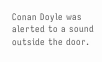Conan Doyle was alerted to a sound outside the door.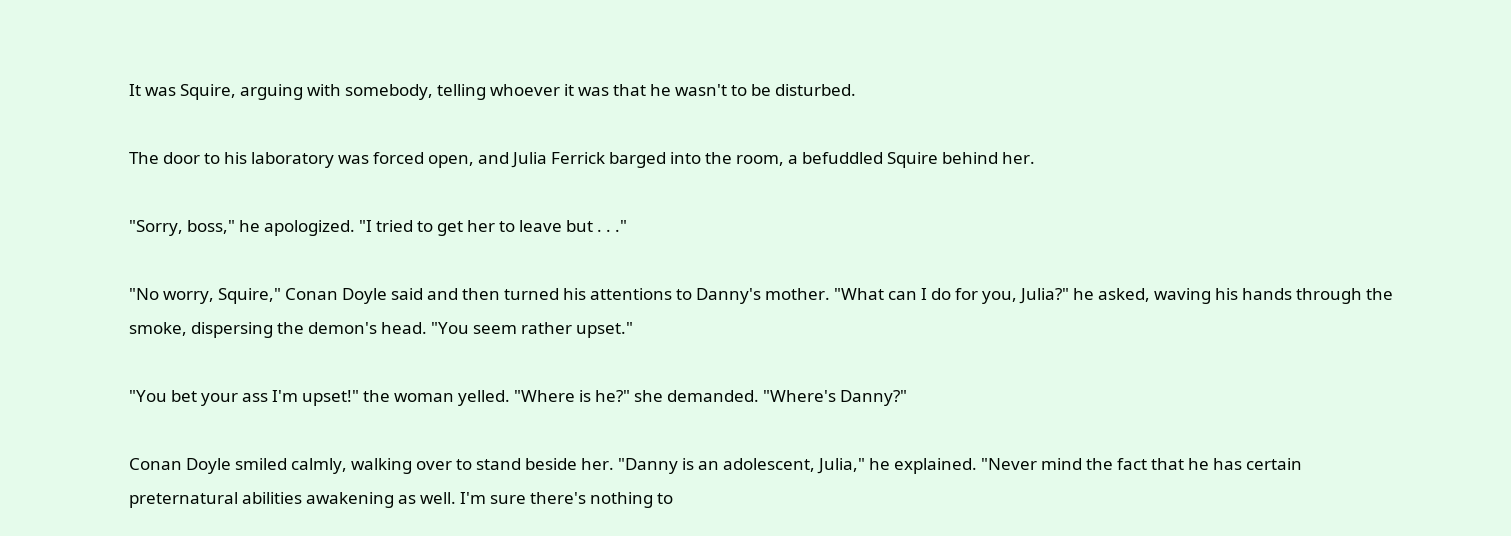It was Squire, arguing with somebody, telling whoever it was that he wasn't to be disturbed.

The door to his laboratory was forced open, and Julia Ferrick barged into the room, a befuddled Squire behind her.

"Sorry, boss," he apologized. "I tried to get her to leave but . . ."

"No worry, Squire," Conan Doyle said and then turned his attentions to Danny's mother. "What can I do for you, Julia?" he asked, waving his hands through the smoke, dispersing the demon's head. "You seem rather upset."

"You bet your ass I'm upset!" the woman yelled. "Where is he?" she demanded. "Where's Danny?"

Conan Doyle smiled calmly, walking over to stand beside her. "Danny is an adolescent, Julia," he explained. "Never mind the fact that he has certain preternatural abilities awakening as well. I'm sure there's nothing to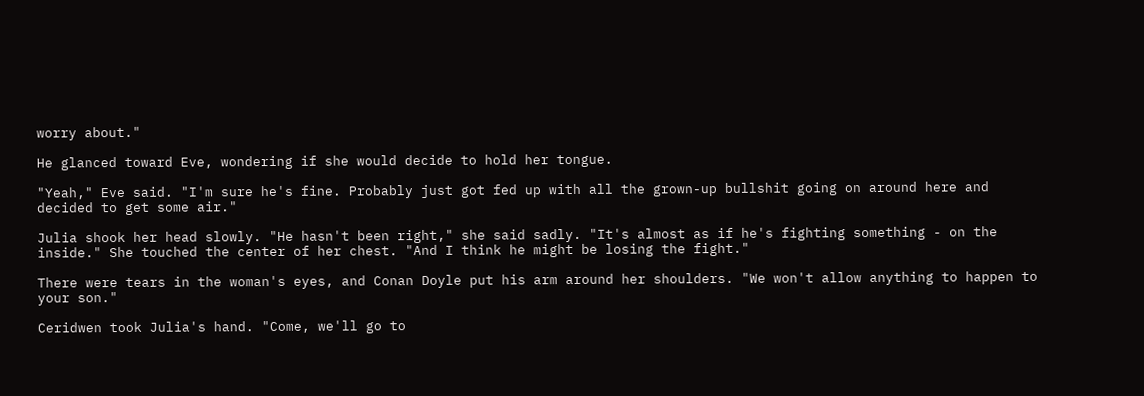worry about."

He glanced toward Eve, wondering if she would decide to hold her tongue.

"Yeah," Eve said. "I'm sure he's fine. Probably just got fed up with all the grown-up bullshit going on around here and decided to get some air."

Julia shook her head slowly. "He hasn't been right," she said sadly. "It's almost as if he's fighting something - on the inside." She touched the center of her chest. "And I think he might be losing the fight."

There were tears in the woman's eyes, and Conan Doyle put his arm around her shoulders. "We won't allow anything to happen to your son."

Ceridwen took Julia's hand. "Come, we'll go to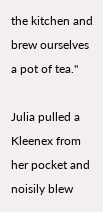the kitchen and brew ourselves a pot of tea."

Julia pulled a Kleenex from her pocket and noisily blew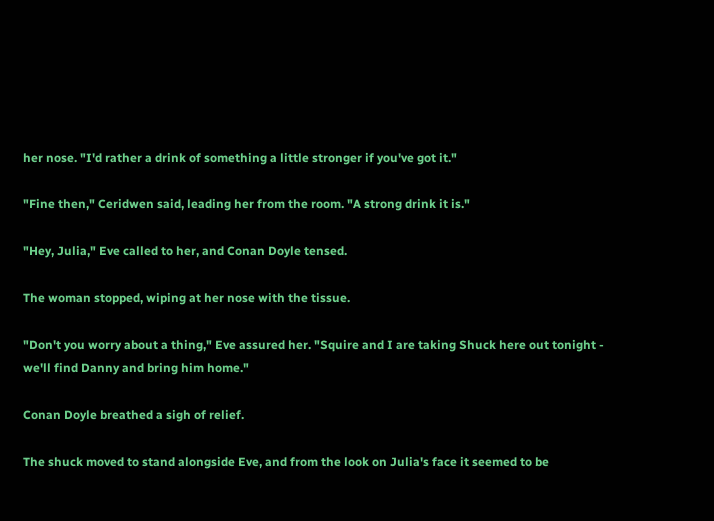her nose. "I'd rather a drink of something a little stronger if you've got it."

"Fine then," Ceridwen said, leading her from the room. "A strong drink it is."

"Hey, Julia," Eve called to her, and Conan Doyle tensed.

The woman stopped, wiping at her nose with the tissue.

"Don't you worry about a thing," Eve assured her. "Squire and I are taking Shuck here out tonight - we'll find Danny and bring him home."

Conan Doyle breathed a sigh of relief.

The shuck moved to stand alongside Eve, and from the look on Julia's face it seemed to be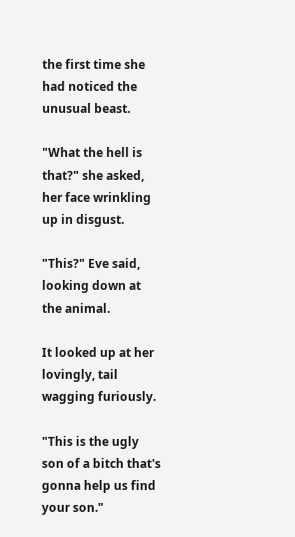the first time she had noticed the unusual beast.

"What the hell is that?" she asked, her face wrinkling up in disgust.

"This?" Eve said, looking down at the animal.

It looked up at her lovingly, tail wagging furiously.

"This is the ugly son of a bitch that's gonna help us find your son."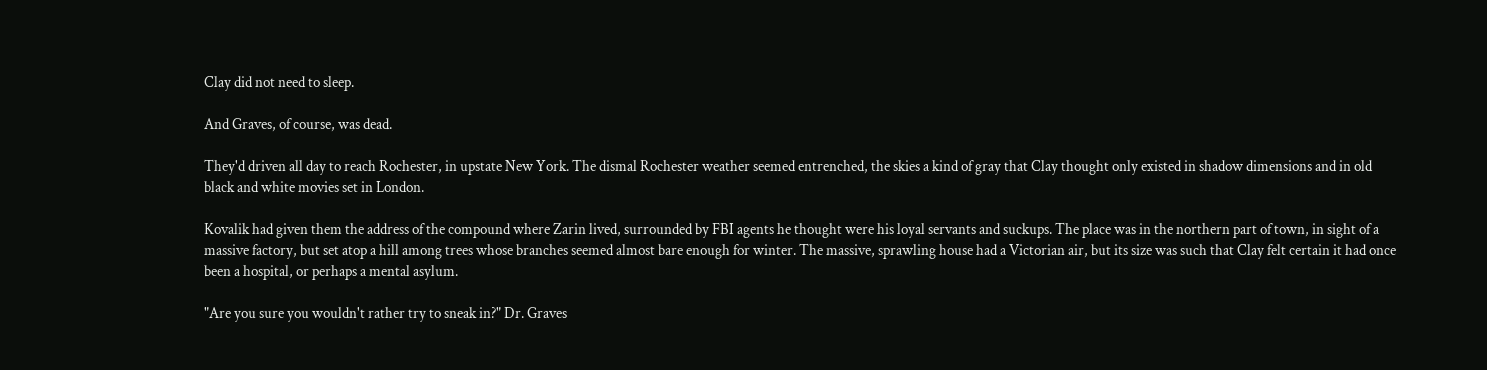Clay did not need to sleep.

And Graves, of course, was dead.

They'd driven all day to reach Rochester, in upstate New York. The dismal Rochester weather seemed entrenched, the skies a kind of gray that Clay thought only existed in shadow dimensions and in old black and white movies set in London.

Kovalik had given them the address of the compound where Zarin lived, surrounded by FBI agents he thought were his loyal servants and suckups. The place was in the northern part of town, in sight of a massive factory, but set atop a hill among trees whose branches seemed almost bare enough for winter. The massive, sprawling house had a Victorian air, but its size was such that Clay felt certain it had once been a hospital, or perhaps a mental asylum.

"Are you sure you wouldn't rather try to sneak in?" Dr. Graves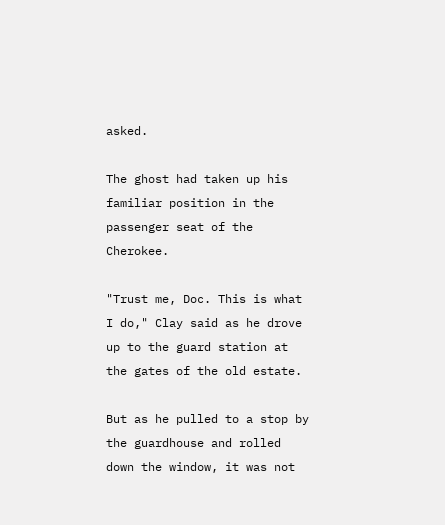asked.

The ghost had taken up his familiar position in the passenger seat of the Cherokee.

"Trust me, Doc. This is what I do," Clay said as he drove up to the guard station at the gates of the old estate.

But as he pulled to a stop by the guardhouse and rolled down the window, it was not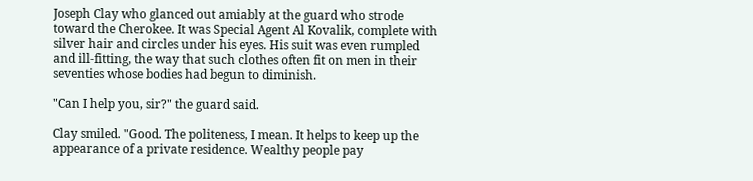Joseph Clay who glanced out amiably at the guard who strode toward the Cherokee. It was Special Agent Al Kovalik, complete with silver hair and circles under his eyes. His suit was even rumpled and ill-fitting, the way that such clothes often fit on men in their seventies whose bodies had begun to diminish.

"Can I help you, sir?" the guard said.

Clay smiled. "Good. The politeness, I mean. It helps to keep up the appearance of a private residence. Wealthy people pay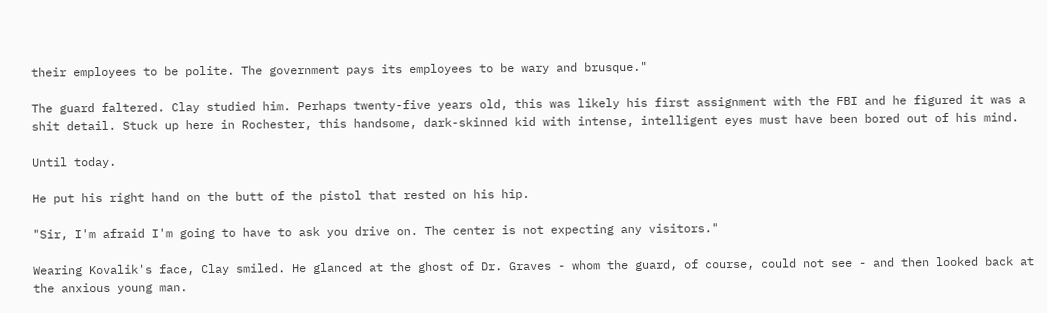their employees to be polite. The government pays its employees to be wary and brusque."

The guard faltered. Clay studied him. Perhaps twenty-five years old, this was likely his first assignment with the FBI and he figured it was a shit detail. Stuck up here in Rochester, this handsome, dark-skinned kid with intense, intelligent eyes must have been bored out of his mind.

Until today.

He put his right hand on the butt of the pistol that rested on his hip.

"Sir, I'm afraid I'm going to have to ask you drive on. The center is not expecting any visitors."

Wearing Kovalik's face, Clay smiled. He glanced at the ghost of Dr. Graves - whom the guard, of course, could not see - and then looked back at the anxious young man.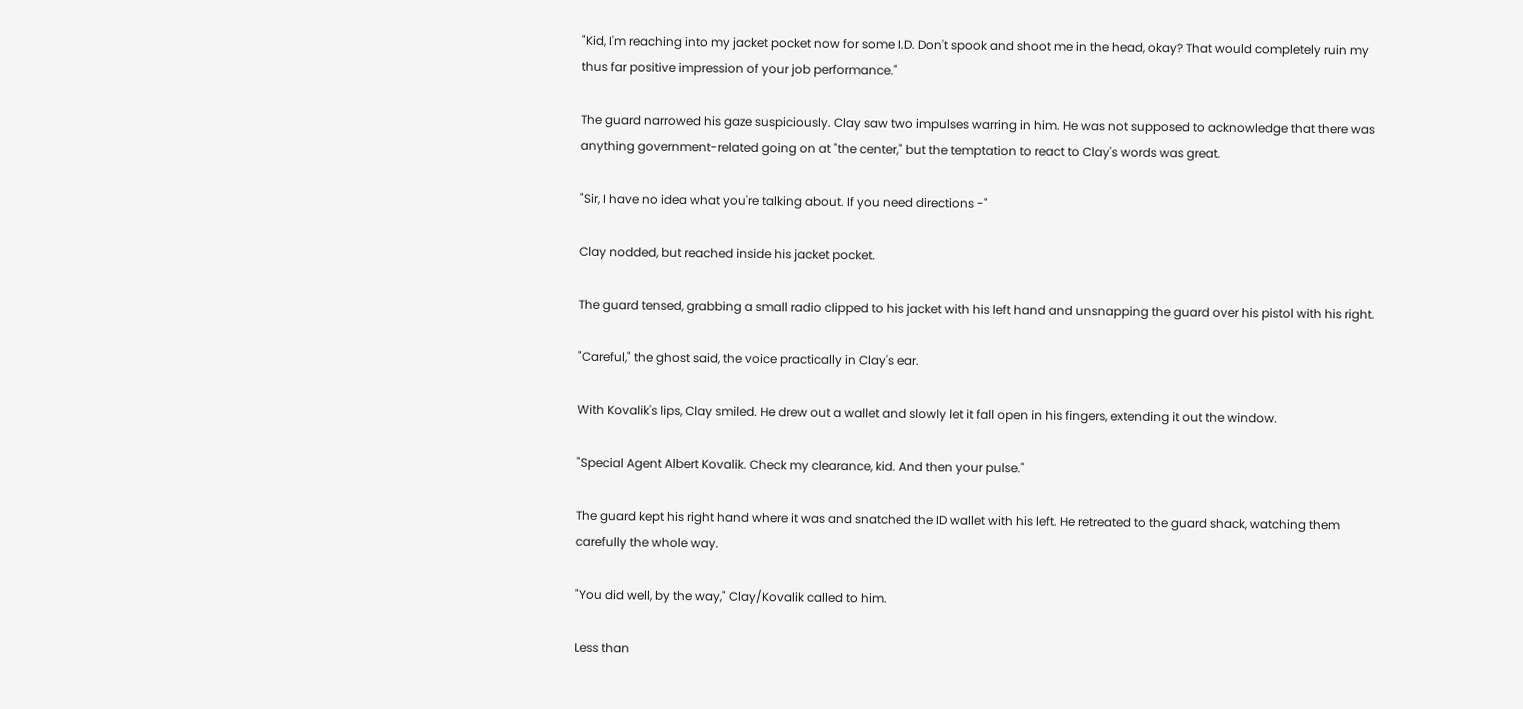"Kid, I'm reaching into my jacket pocket now for some I.D. Don't spook and shoot me in the head, okay? That would completely ruin my thus far positive impression of your job performance."

The guard narrowed his gaze suspiciously. Clay saw two impulses warring in him. He was not supposed to acknowledge that there was anything government-related going on at "the center," but the temptation to react to Clay's words was great.

"Sir, I have no idea what you're talking about. If you need directions -"

Clay nodded, but reached inside his jacket pocket.

The guard tensed, grabbing a small radio clipped to his jacket with his left hand and unsnapping the guard over his pistol with his right.

"Careful," the ghost said, the voice practically in Clay's ear.

With Kovalik's lips, Clay smiled. He drew out a wallet and slowly let it fall open in his fingers, extending it out the window.

"Special Agent Albert Kovalik. Check my clearance, kid. And then your pulse."

The guard kept his right hand where it was and snatched the ID wallet with his left. He retreated to the guard shack, watching them carefully the whole way.

"You did well, by the way," Clay/Kovalik called to him.

Less than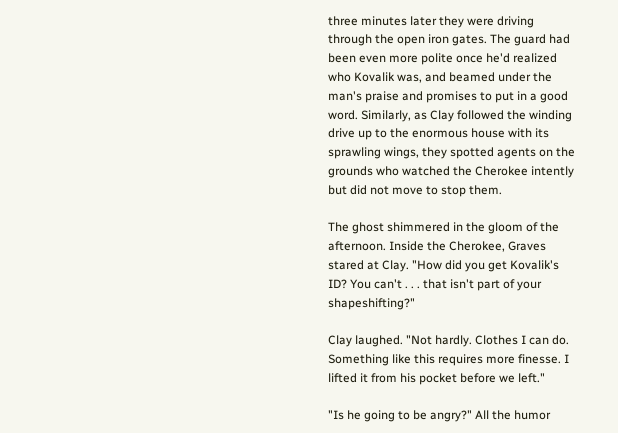three minutes later they were driving through the open iron gates. The guard had been even more polite once he'd realized who Kovalik was, and beamed under the man's praise and promises to put in a good word. Similarly, as Clay followed the winding drive up to the enormous house with its sprawling wings, they spotted agents on the grounds who watched the Cherokee intently but did not move to stop them.

The ghost shimmered in the gloom of the afternoon. Inside the Cherokee, Graves stared at Clay. "How did you get Kovalik's ID? You can't . . . that isn't part of your shapeshifting?"

Clay laughed. "Not hardly. Clothes I can do. Something like this requires more finesse. I lifted it from his pocket before we left."

"Is he going to be angry?" All the humor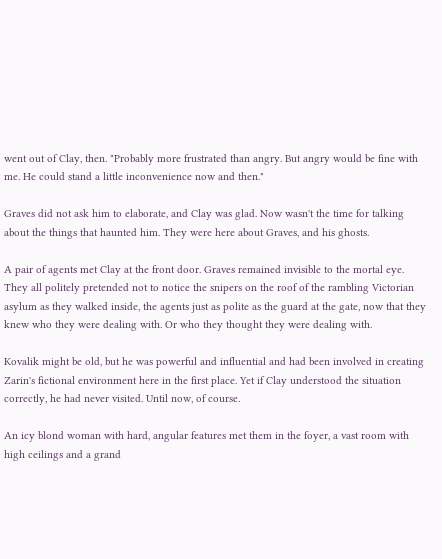went out of Clay, then. "Probably more frustrated than angry. But angry would be fine with me. He could stand a little inconvenience now and then."

Graves did not ask him to elaborate, and Clay was glad. Now wasn't the time for talking about the things that haunted him. They were here about Graves, and his ghosts.

A pair of agents met Clay at the front door. Graves remained invisible to the mortal eye. They all politely pretended not to notice the snipers on the roof of the rambling Victorian asylum as they walked inside, the agents just as polite as the guard at the gate, now that they knew who they were dealing with. Or who they thought they were dealing with.

Kovalik might be old, but he was powerful and influential and had been involved in creating Zarin's fictional environment here in the first place. Yet if Clay understood the situation correctly, he had never visited. Until now, of course.

An icy blond woman with hard, angular features met them in the foyer, a vast room with high ceilings and a grand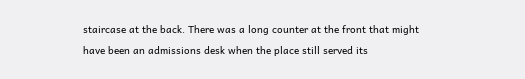staircase at the back. There was a long counter at the front that might have been an admissions desk when the place still served its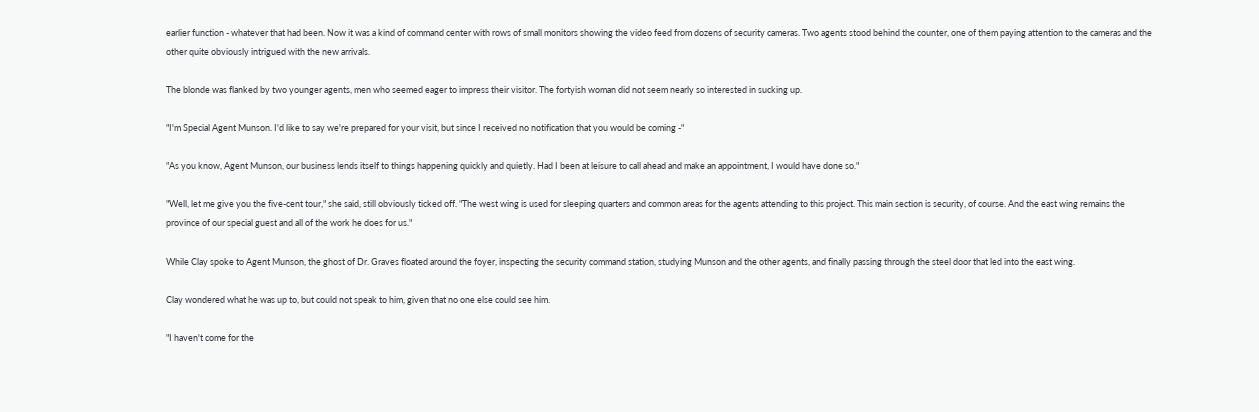earlier function - whatever that had been. Now it was a kind of command center with rows of small monitors showing the video feed from dozens of security cameras. Two agents stood behind the counter, one of them paying attention to the cameras and the other quite obviously intrigued with the new arrivals.

The blonde was flanked by two younger agents, men who seemed eager to impress their visitor. The fortyish woman did not seem nearly so interested in sucking up.

"I'm Special Agent Munson. I'd like to say we're prepared for your visit, but since I received no notification that you would be coming -"

"As you know, Agent Munson, our business lends itself to things happening quickly and quietly. Had I been at leisure to call ahead and make an appointment, I would have done so."

"Well, let me give you the five-cent tour," she said, still obviously ticked off. "The west wing is used for sleeping quarters and common areas for the agents attending to this project. This main section is security, of course. And the east wing remains the province of our special guest and all of the work he does for us."

While Clay spoke to Agent Munson, the ghost of Dr. Graves floated around the foyer, inspecting the security command station, studying Munson and the other agents, and finally passing through the steel door that led into the east wing.

Clay wondered what he was up to, but could not speak to him, given that no one else could see him.

"I haven't come for the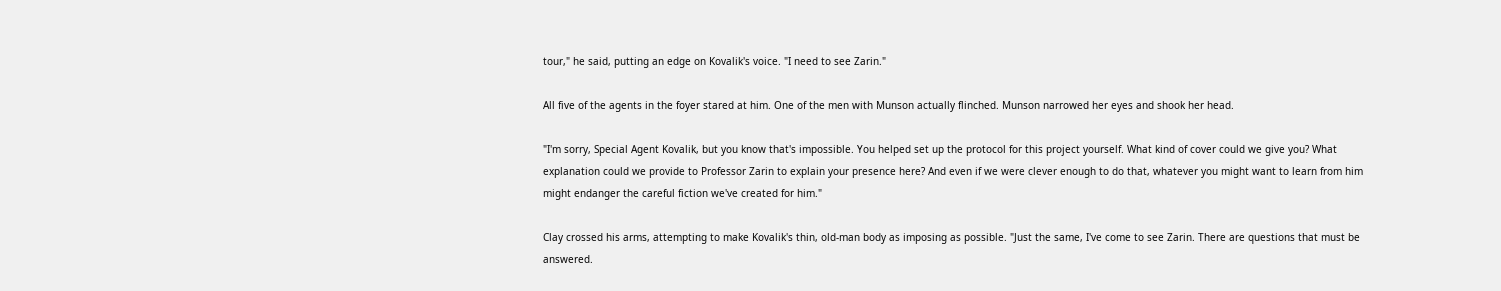tour," he said, putting an edge on Kovalik's voice. "I need to see Zarin."

All five of the agents in the foyer stared at him. One of the men with Munson actually flinched. Munson narrowed her eyes and shook her head.

"I'm sorry, Special Agent Kovalik, but you know that's impossible. You helped set up the protocol for this project yourself. What kind of cover could we give you? What explanation could we provide to Professor Zarin to explain your presence here? And even if we were clever enough to do that, whatever you might want to learn from him might endanger the careful fiction we've created for him."

Clay crossed his arms, attempting to make Kovalik's thin, old-man body as imposing as possible. "Just the same, I've come to see Zarin. There are questions that must be answered.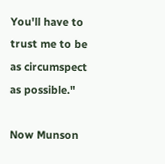You'll have to trust me to be as circumspect as possible."

Now Munson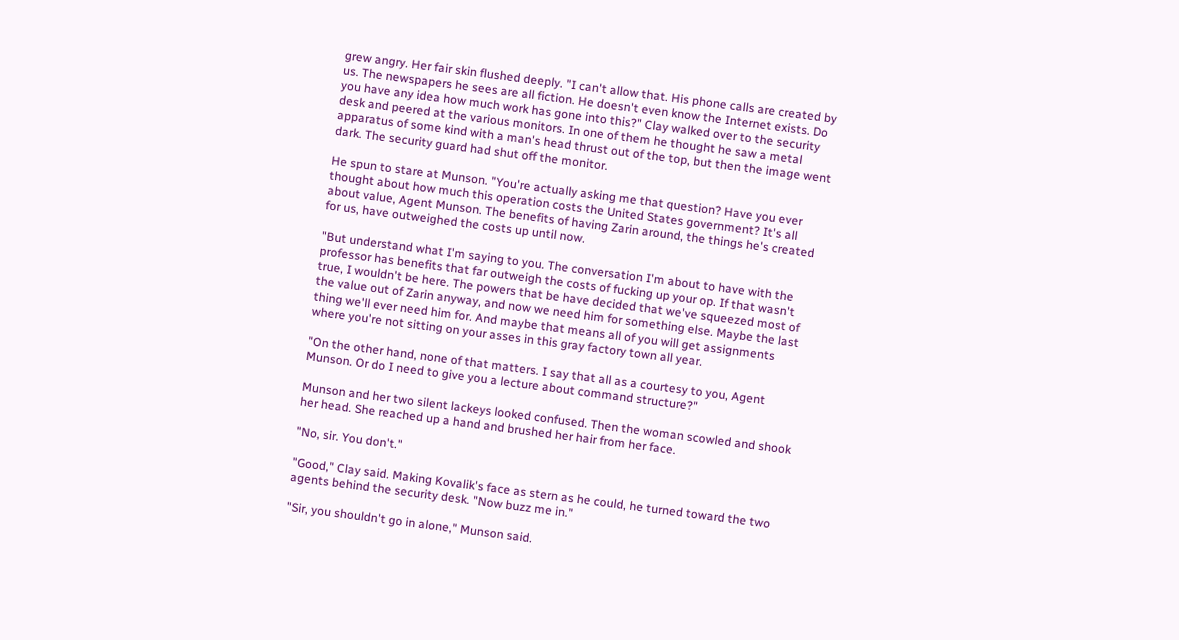grew angry. Her fair skin flushed deeply. "I can't allow that. His phone calls are created by us. The newspapers he sees are all fiction. He doesn't even know the Internet exists. Do you have any idea how much work has gone into this?" Clay walked over to the security desk and peered at the various monitors. In one of them he thought he saw a metal apparatus of some kind with a man's head thrust out of the top, but then the image went dark. The security guard had shut off the monitor.

He spun to stare at Munson. "You're actually asking me that question? Have you ever thought about how much this operation costs the United States government? It's all about value, Agent Munson. The benefits of having Zarin around, the things he's created for us, have outweighed the costs up until now.

"But understand what I'm saying to you. The conversation I'm about to have with the professor has benefits that far outweigh the costs of fucking up your op. If that wasn't true, I wouldn't be here. The powers that be have decided that we've squeezed most of the value out of Zarin anyway, and now we need him for something else. Maybe the last thing we'll ever need him for. And maybe that means all of you will get assignments where you're not sitting on your asses in this gray factory town all year.

"On the other hand, none of that matters. I say that all as a courtesy to you, Agent Munson. Or do I need to give you a lecture about command structure?"

Munson and her two silent lackeys looked confused. Then the woman scowled and shook her head. She reached up a hand and brushed her hair from her face.

"No, sir. You don't."

"Good," Clay said. Making Kovalik's face as stern as he could, he turned toward the two agents behind the security desk. "Now buzz me in."

"Sir, you shouldn't go in alone," Munson said.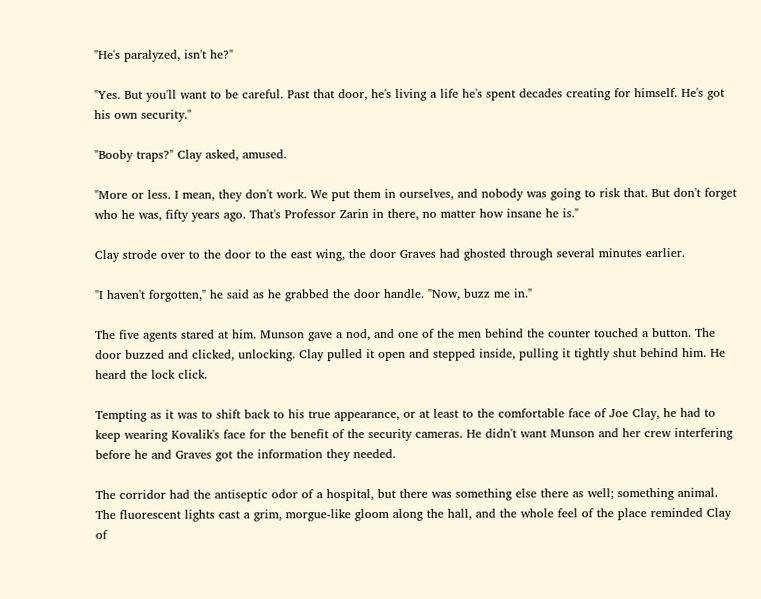"He's paralyzed, isn't he?"

"Yes. But you'll want to be careful. Past that door, he's living a life he's spent decades creating for himself. He's got his own security."

"Booby traps?" Clay asked, amused.

"More or less. I mean, they don't work. We put them in ourselves, and nobody was going to risk that. But don't forget who he was, fifty years ago. That's Professor Zarin in there, no matter how insane he is."

Clay strode over to the door to the east wing, the door Graves had ghosted through several minutes earlier.

"I haven't forgotten," he said as he grabbed the door handle. "Now, buzz me in."

The five agents stared at him. Munson gave a nod, and one of the men behind the counter touched a button. The door buzzed and clicked, unlocking. Clay pulled it open and stepped inside, pulling it tightly shut behind him. He heard the lock click.

Tempting as it was to shift back to his true appearance, or at least to the comfortable face of Joe Clay, he had to keep wearing Kovalik's face for the benefit of the security cameras. He didn't want Munson and her crew interfering before he and Graves got the information they needed.

The corridor had the antiseptic odor of a hospital, but there was something else there as well; something animal. The fluorescent lights cast a grim, morgue-like gloom along the hall, and the whole feel of the place reminded Clay of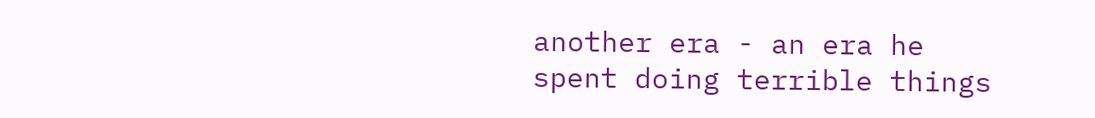another era - an era he spent doing terrible things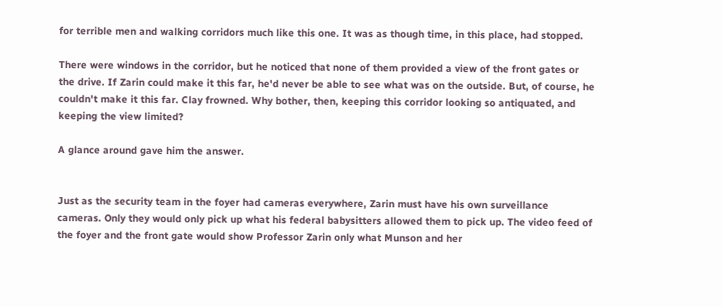for terrible men and walking corridors much like this one. It was as though time, in this place, had stopped.

There were windows in the corridor, but he noticed that none of them provided a view of the front gates or the drive. If Zarin could make it this far, he'd never be able to see what was on the outside. But, of course, he couldn't make it this far. Clay frowned. Why bother, then, keeping this corridor looking so antiquated, and keeping the view limited?

A glance around gave him the answer.


Just as the security team in the foyer had cameras everywhere, Zarin must have his own surveillance cameras. Only they would only pick up what his federal babysitters allowed them to pick up. The video feed of the foyer and the front gate would show Professor Zarin only what Munson and her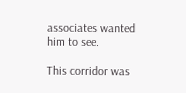associates wanted him to see.

This corridor was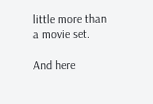little more than a movie set.

And here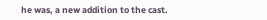he was, a new addition to the cast.